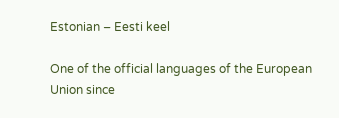Estonian – Eesti keel

One of the official languages of the European Union since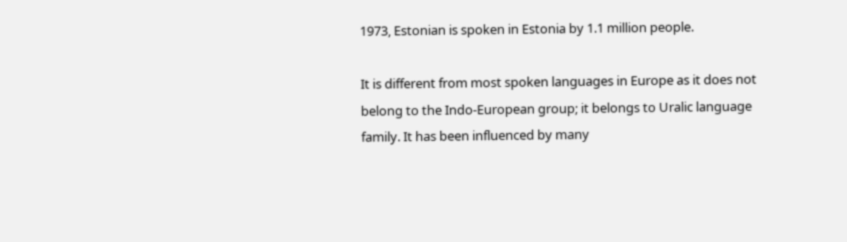1973, Estonian is spoken in Estonia by 1.1 million people.

It is different from most spoken languages in Europe as it does not belong to the Indo-European group; it belongs to Uralic language family. It has been influenced by many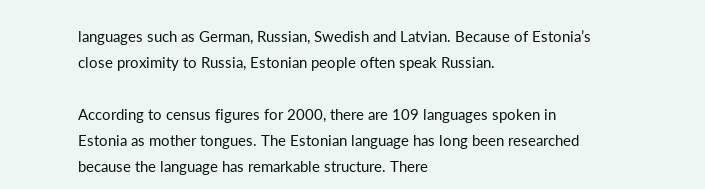languages such as German, Russian, Swedish and Latvian. Because of Estonia’s close proximity to Russia, Estonian people often speak Russian.

According to census figures for 2000, there are 109 languages spoken in Estonia as mother tongues. The Estonian language has long been researched because the language has remarkable structure. There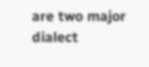are two major dialect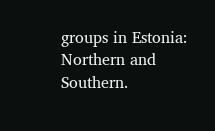groups in Estonia: Northern and Southern.